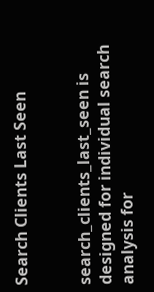Search Clients Last Seen


search_clients_last_seen is designed for individual search analysis for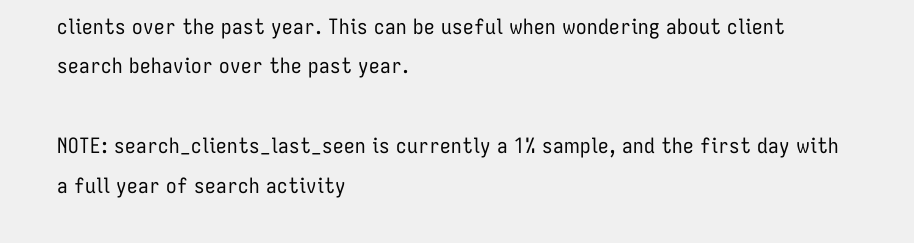clients over the past year. This can be useful when wondering about client search behavior over the past year.

NOTE: search_clients_last_seen is currently a 1% sample, and the first day with a full year of search activity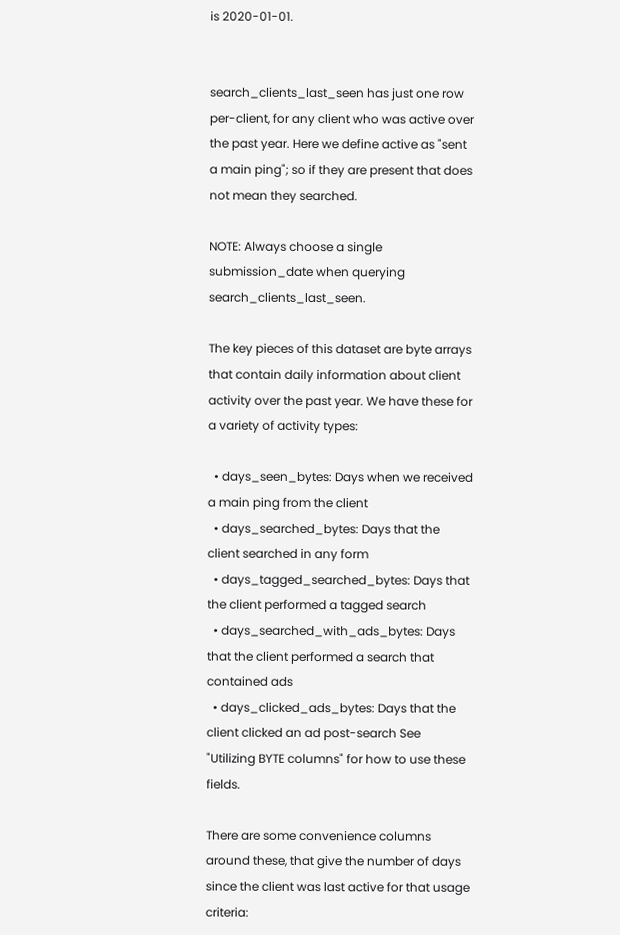is 2020-01-01.


search_clients_last_seen has just one row per-client, for any client who was active over the past year. Here we define active as "sent a main ping"; so if they are present that does not mean they searched.

NOTE: Always choose a single submission_date when querying search_clients_last_seen.

The key pieces of this dataset are byte arrays that contain daily information about client activity over the past year. We have these for a variety of activity types:

  • days_seen_bytes: Days when we received a main ping from the client
  • days_searched_bytes: Days that the client searched in any form
  • days_tagged_searched_bytes: Days that the client performed a tagged search
  • days_searched_with_ads_bytes: Days that the client performed a search that contained ads
  • days_clicked_ads_bytes: Days that the client clicked an ad post-search See "Utilizing BYTE columns" for how to use these fields.

There are some convenience columns around these, that give the number of days since the client was last active for that usage criteria: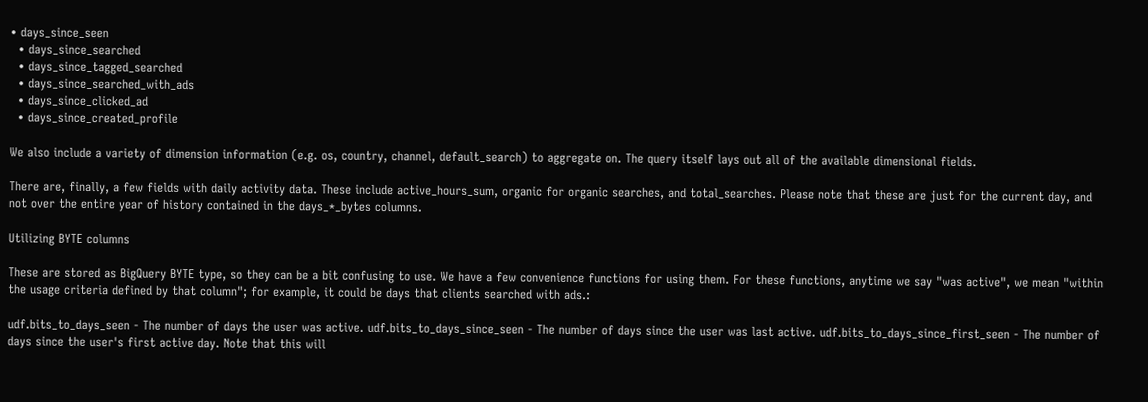• days_since_seen
  • days_since_searched
  • days_since_tagged_searched
  • days_since_searched_with_ads
  • days_since_clicked_ad
  • days_since_created_profile

We also include a variety of dimension information (e.g. os, country, channel, default_search) to aggregate on. The query itself lays out all of the available dimensional fields.

There are, finally, a few fields with daily activity data. These include active_hours_sum, organic for organic searches, and total_searches. Please note that these are just for the current day, and not over the entire year of history contained in the days_*_bytes columns.

Utilizing BYTE columns

These are stored as BigQuery BYTE type, so they can be a bit confusing to use. We have a few convenience functions for using them. For these functions, anytime we say "was active", we mean "within the usage criteria defined by that column"; for example, it could be days that clients searched with ads.:

udf.bits_to_days_seen - The number of days the user was active. udf.bits_to_days_since_seen - The number of days since the user was last active. udf.bits_to_days_since_first_seen - The number of days since the user's first active day. Note that this will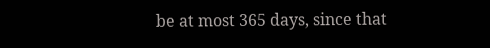be at most 365 days, since that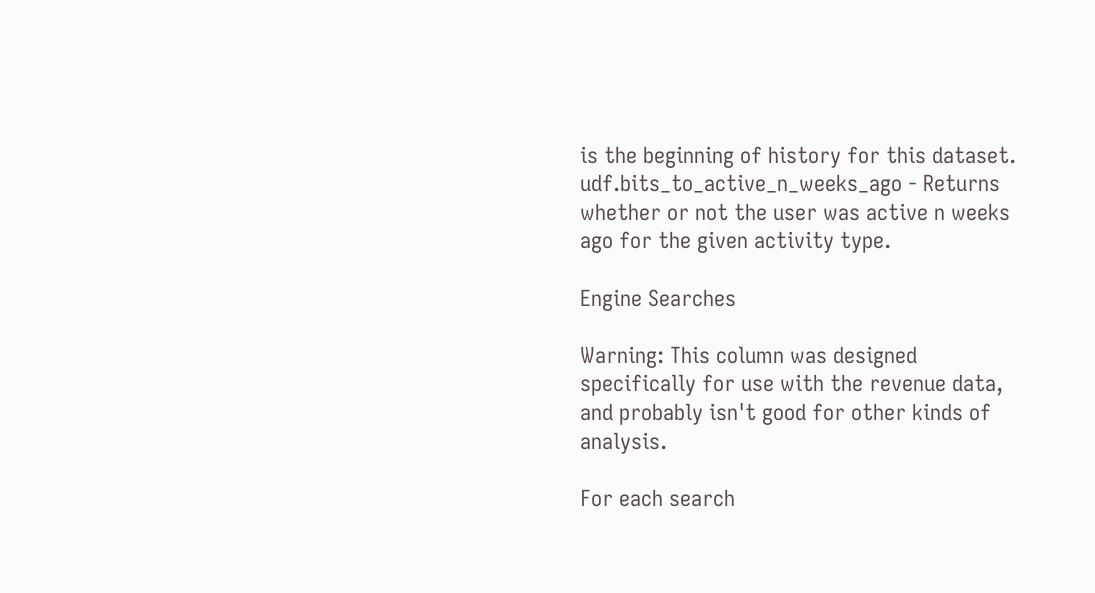is the beginning of history for this dataset. udf.bits_to_active_n_weeks_ago - Returns whether or not the user was active n weeks ago for the given activity type.

Engine Searches

Warning: This column was designed specifically for use with the revenue data, and probably isn't good for other kinds of analysis.

For each search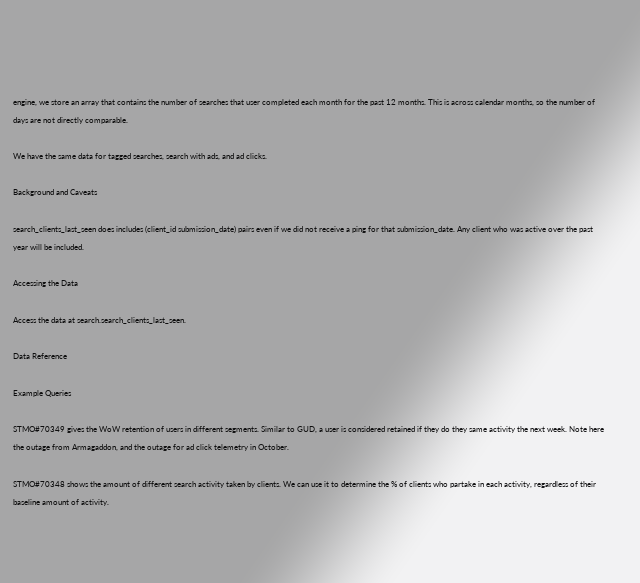engine, we store an array that contains the number of searches that user completed each month for the past 12 months. This is across calendar months, so the number of days are not directly comparable.

We have the same data for tagged searches, search with ads, and ad clicks.

Background and Caveats

search_clients_last_seen does includes (client_id submission_date) pairs even if we did not receive a ping for that submission_date. Any client who was active over the past year will be included.

Accessing the Data

Access the data at search.search_clients_last_seen.

Data Reference

Example Queries

STMO#70349 gives the WoW retention of users in different segments. Similar to GUD, a user is considered retained if they do they same activity the next week. Note here the outage from Armagaddon, and the outage for ad click telemetry in October.

STMO#70348 shows the amount of different search activity taken by clients. We can use it to determine the % of clients who partake in each activity, regardless of their baseline amount of activity.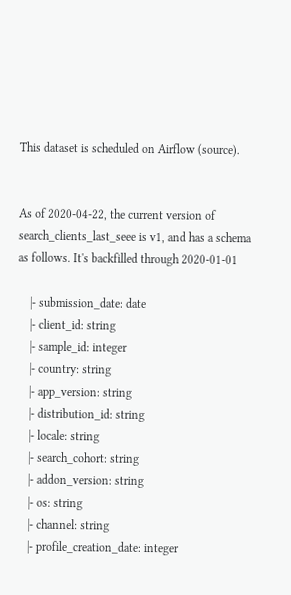This dataset is scheduled on Airflow (source).


As of 2020-04-22, the current version of search_clients_last_seee is v1, and has a schema as follows. It's backfilled through 2020-01-01

    |- submission_date: date
    |- client_id: string
    |- sample_id: integer
    |- country: string
    |- app_version: string
    |- distribution_id: string
    |- locale: string
    |- search_cohort: string
    |- addon_version: string
    |- os: string
    |- channel: string
    |- profile_creation_date: integer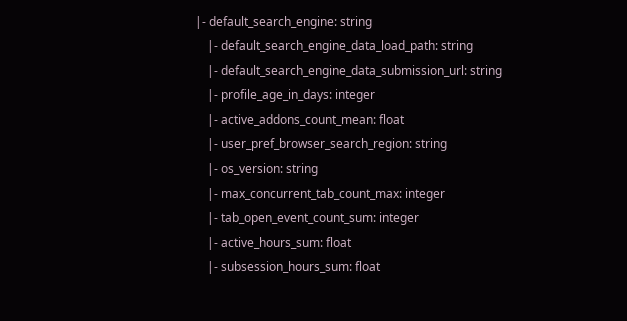|- default_search_engine: string
    |- default_search_engine_data_load_path: string
    |- default_search_engine_data_submission_url: string
    |- profile_age_in_days: integer
    |- active_addons_count_mean: float
    |- user_pref_browser_search_region: string
    |- os_version: string
    |- max_concurrent_tab_count_max: integer
    |- tab_open_event_count_sum: integer
    |- active_hours_sum: float
    |- subsession_hours_sum: float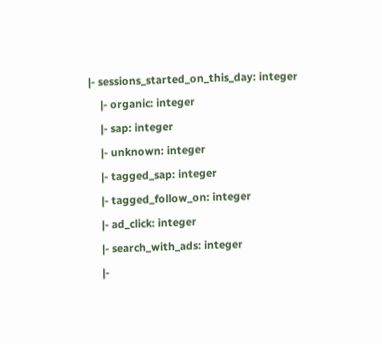|- sessions_started_on_this_day: integer
    |- organic: integer
    |- sap: integer
    |- unknown: integer
    |- tagged_sap: integer
    |- tagged_follow_on: integer
    |- ad_click: integer
    |- search_with_ads: integer
    |-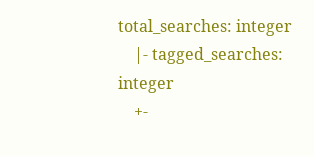total_searches: integer
    |- tagged_searches: integer
    +-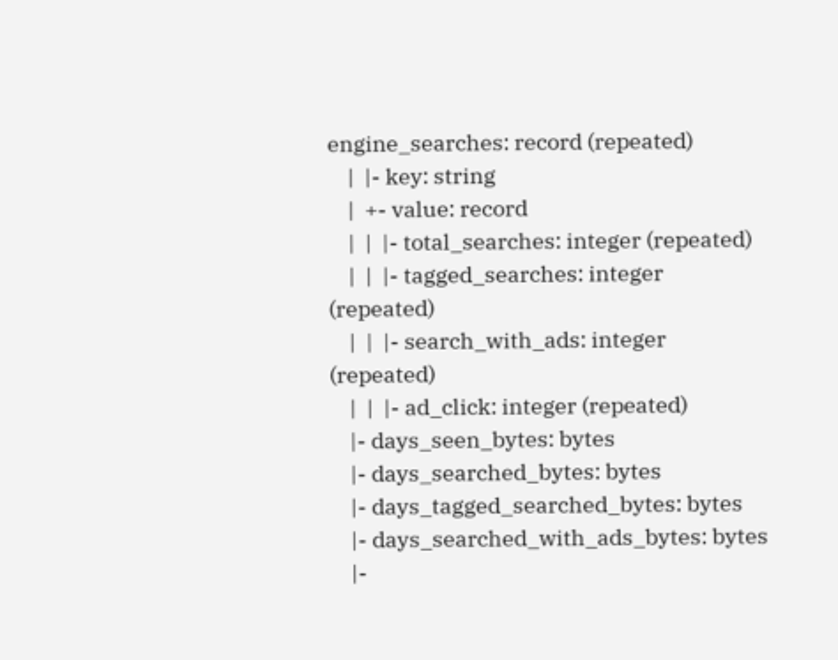engine_searches: record (repeated)
    |  |- key: string
    |  +- value: record
    |  |  |- total_searches: integer (repeated)
    |  |  |- tagged_searches: integer (repeated)
    |  |  |- search_with_ads: integer (repeated)
    |  |  |- ad_click: integer (repeated)
    |- days_seen_bytes: bytes
    |- days_searched_bytes: bytes
    |- days_tagged_searched_bytes: bytes
    |- days_searched_with_ads_bytes: bytes
    |-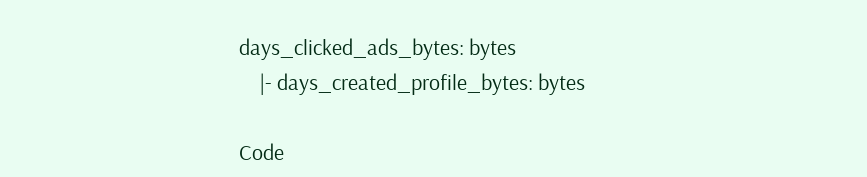days_clicked_ads_bytes: bytes
    |- days_created_profile_bytes: bytes

Code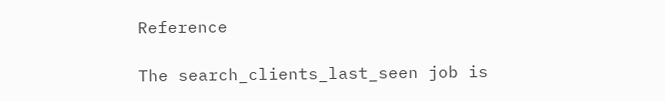Reference

The search_clients_last_seen job is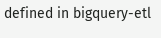defined in bigquery-etl